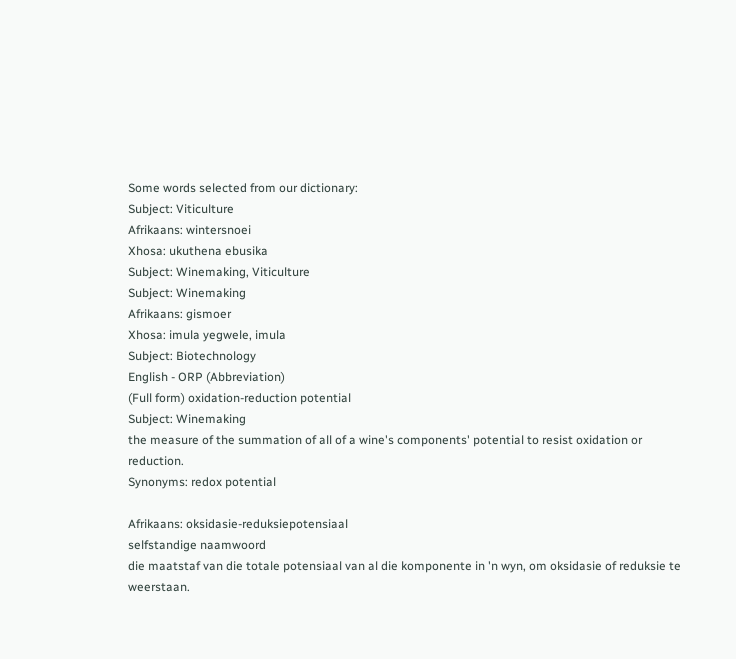Some words selected from our dictionary:
Subject: Viticulture
Afrikaans: wintersnoei
Xhosa: ukuthena ebusika
Subject: Winemaking, Viticulture
Subject: Winemaking
Afrikaans: gismoer
Xhosa: imula yegwele, imula
Subject: Biotechnology
English - ORP (Abbreviation)
(Full form) oxidation-reduction potential
Subject: Winemaking
the measure of the summation of all of a wine's components' potential to resist oxidation or reduction.
Synonyms: redox potential

Afrikaans: oksidasie-reduksiepotensiaal
selfstandige naamwoord
die maatstaf van die totale potensiaal van al die komponente in 'n wyn, om oksidasie of reduksie te weerstaan.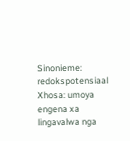Sinonieme: redokspotensiaal
Xhosa: umoya engena xa lingavalwa nga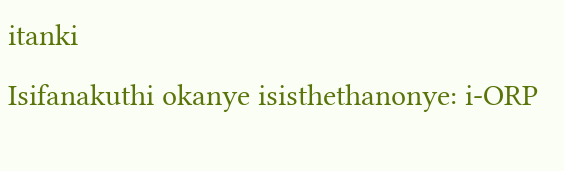itanki
Isifanakuthi okanye isisthethanonye: i-ORP